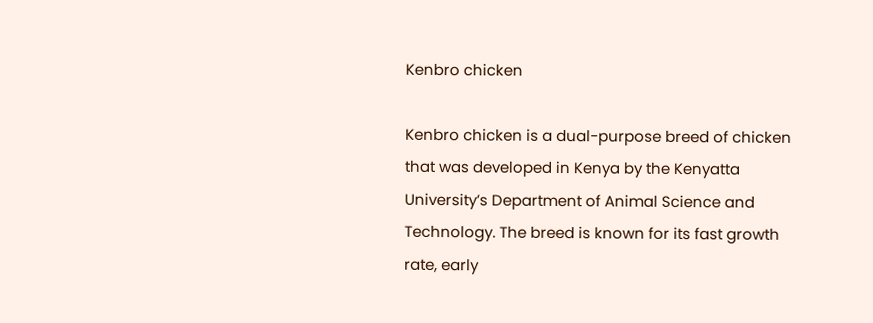Kenbro chicken

Kenbro chicken is a dual-purpose breed of chicken that was developed in Kenya by the Kenyatta University’s Department of Animal Science and Technology. The breed is known for its fast growth rate, early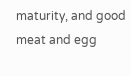maturity, and good meat and egg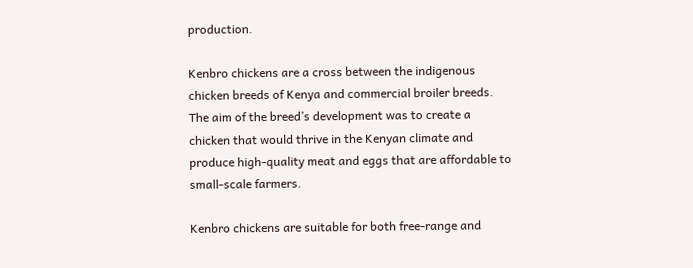production.

Kenbro chickens are a cross between the indigenous chicken breeds of Kenya and commercial broiler breeds. The aim of the breed’s development was to create a chicken that would thrive in the Kenyan climate and produce high-quality meat and eggs that are affordable to small-scale farmers.

Kenbro chickens are suitable for both free-range and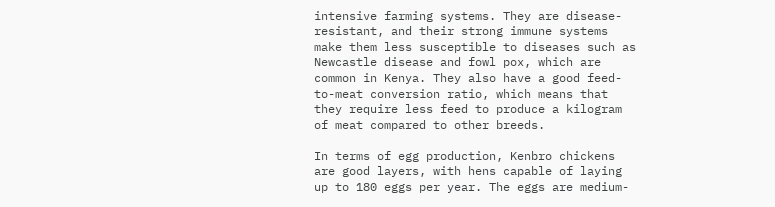intensive farming systems. They are disease-resistant, and their strong immune systems make them less susceptible to diseases such as Newcastle disease and fowl pox, which are common in Kenya. They also have a good feed-to-meat conversion ratio, which means that they require less feed to produce a kilogram of meat compared to other breeds.

In terms of egg production, Kenbro chickens are good layers, with hens capable of laying up to 180 eggs per year. The eggs are medium-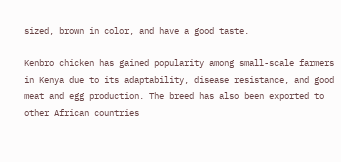sized, brown in color, and have a good taste.

Kenbro chicken has gained popularity among small-scale farmers in Kenya due to its adaptability, disease resistance, and good meat and egg production. The breed has also been exported to other African countries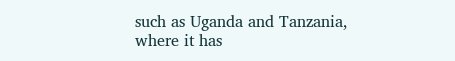such as Uganda and Tanzania, where it has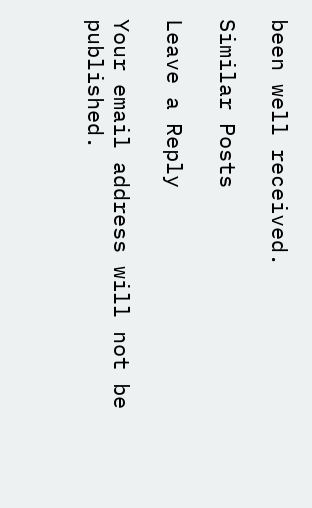been well received.

Similar Posts

Leave a Reply

Your email address will not be published.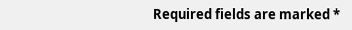Required fields are marked *